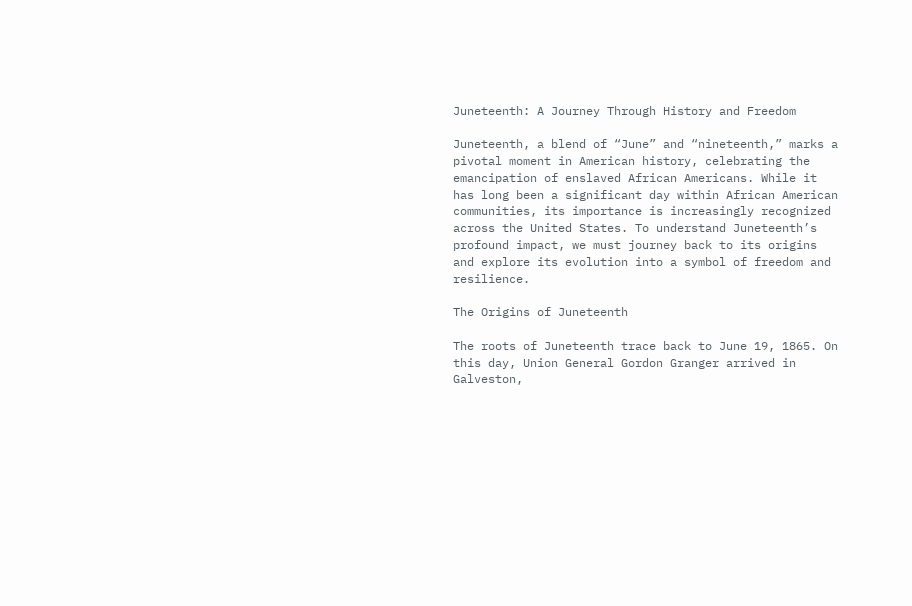Juneteenth: A Journey Through History and Freedom

Juneteenth, a blend of “June” and “nineteenth,” marks a pivotal moment in American history, celebrating the emancipation of enslaved African Americans. While it has long been a significant day within African American communities, its importance is increasingly recognized across the United States. To understand Juneteenth’s profound impact, we must journey back to its origins and explore its evolution into a symbol of freedom and resilience.

The Origins of Juneteenth

The roots of Juneteenth trace back to June 19, 1865. On this day, Union General Gordon Granger arrived in Galveston,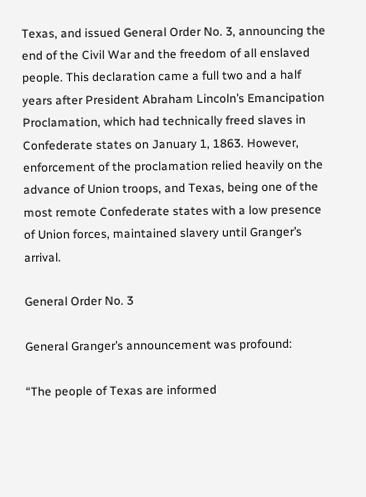Texas, and issued General Order No. 3, announcing the end of the Civil War and the freedom of all enslaved people. This declaration came a full two and a half years after President Abraham Lincoln’s Emancipation Proclamation, which had technically freed slaves in Confederate states on January 1, 1863. However, enforcement of the proclamation relied heavily on the advance of Union troops, and Texas, being one of the most remote Confederate states with a low presence of Union forces, maintained slavery until Granger’s arrival.

General Order No. 3

General Granger’s announcement was profound:

“The people of Texas are informed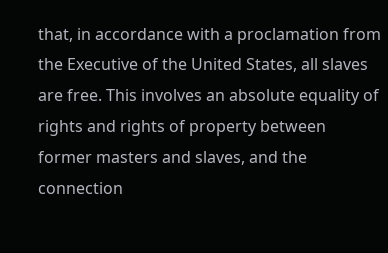that, in accordance with a proclamation from the Executive of the United States, all slaves are free. This involves an absolute equality of rights and rights of property between former masters and slaves, and the connection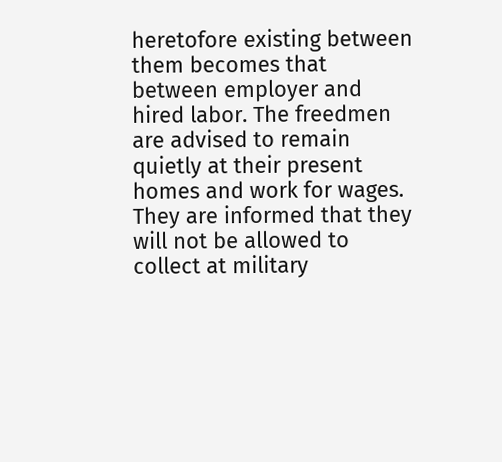heretofore existing between them becomes that between employer and hired labor. The freedmen are advised to remain quietly at their present homes and work for wages. They are informed that they will not be allowed to collect at military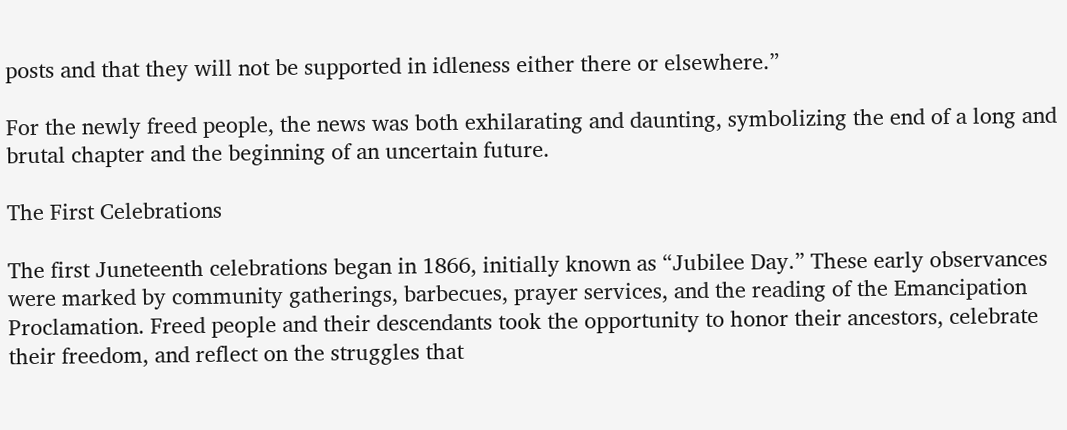posts and that they will not be supported in idleness either there or elsewhere.”

For the newly freed people, the news was both exhilarating and daunting, symbolizing the end of a long and brutal chapter and the beginning of an uncertain future.

The First Celebrations

The first Juneteenth celebrations began in 1866, initially known as “Jubilee Day.” These early observances were marked by community gatherings, barbecues, prayer services, and the reading of the Emancipation Proclamation. Freed people and their descendants took the opportunity to honor their ancestors, celebrate their freedom, and reflect on the struggles that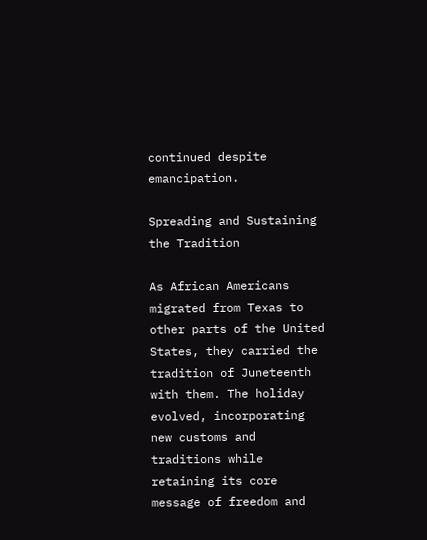continued despite emancipation.

Spreading and Sustaining the Tradition

As African Americans migrated from Texas to other parts of the United States, they carried the tradition of Juneteenth with them. The holiday evolved, incorporating new customs and traditions while retaining its core message of freedom and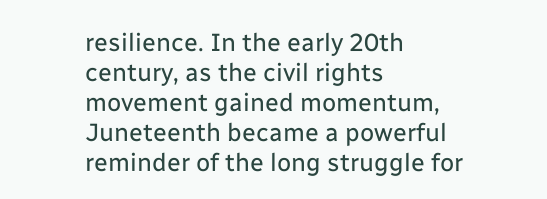resilience. In the early 20th century, as the civil rights movement gained momentum, Juneteenth became a powerful reminder of the long struggle for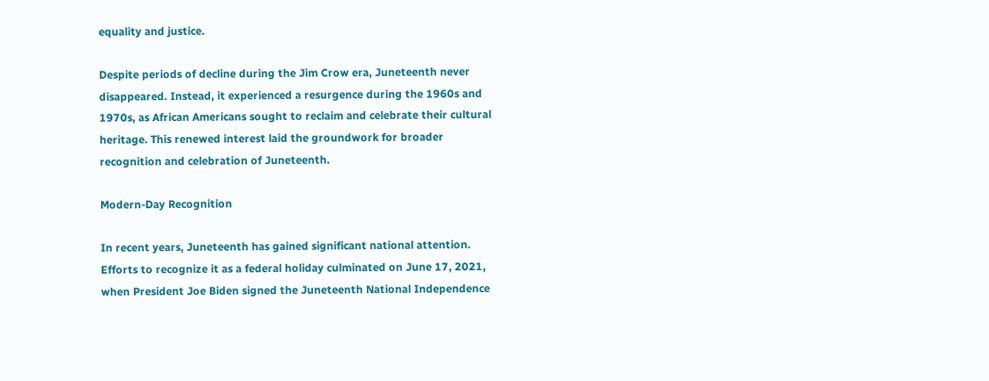equality and justice.

Despite periods of decline during the Jim Crow era, Juneteenth never disappeared. Instead, it experienced a resurgence during the 1960s and 1970s, as African Americans sought to reclaim and celebrate their cultural heritage. This renewed interest laid the groundwork for broader recognition and celebration of Juneteenth.

Modern-Day Recognition

In recent years, Juneteenth has gained significant national attention. Efforts to recognize it as a federal holiday culminated on June 17, 2021, when President Joe Biden signed the Juneteenth National Independence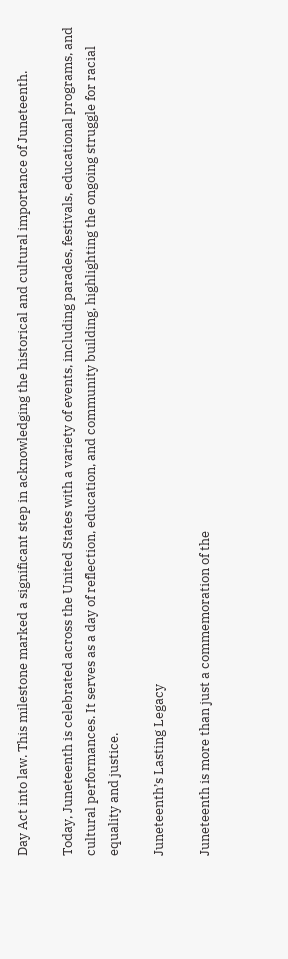Day Act into law. This milestone marked a significant step in acknowledging the historical and cultural importance of Juneteenth.

Today, Juneteenth is celebrated across the United States with a variety of events, including parades, festivals, educational programs, and cultural performances. It serves as a day of reflection, education, and community building, highlighting the ongoing struggle for racial equality and justice.

Juneteenth’s Lasting Legacy

Juneteenth is more than just a commemoration of the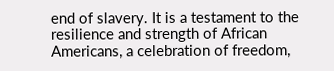end of slavery. It is a testament to the resilience and strength of African Americans, a celebration of freedom,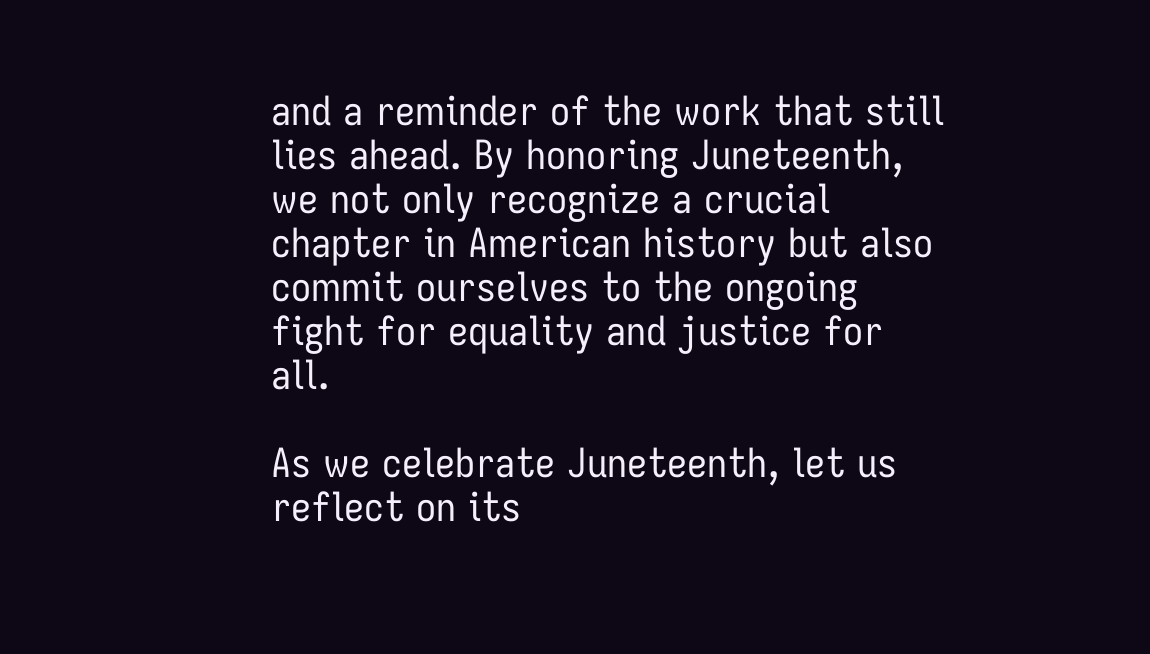and a reminder of the work that still lies ahead. By honoring Juneteenth, we not only recognize a crucial chapter in American history but also commit ourselves to the ongoing fight for equality and justice for all.

As we celebrate Juneteenth, let us reflect on its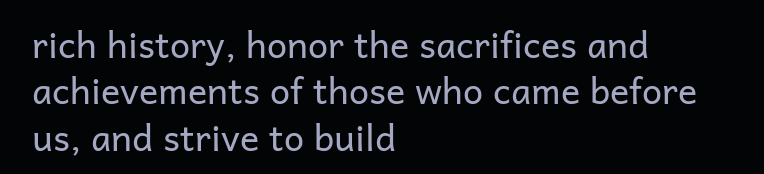rich history, honor the sacrifices and achievements of those who came before us, and strive to build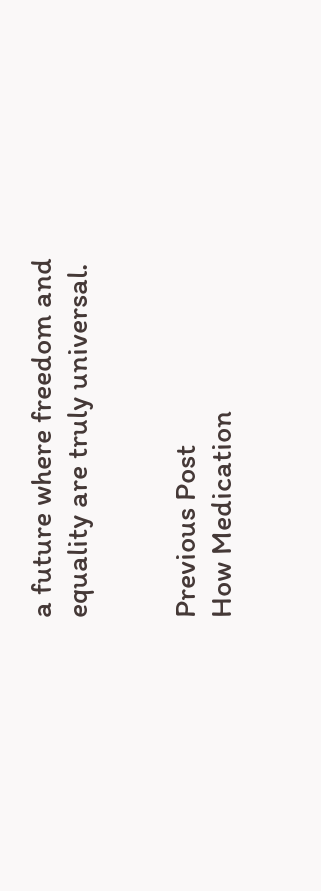a future where freedom and equality are truly universal.


Previous Post
How Medication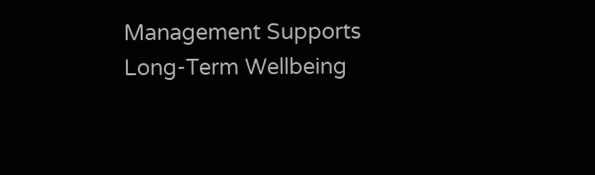Management Supports Long-Term Wellbeing